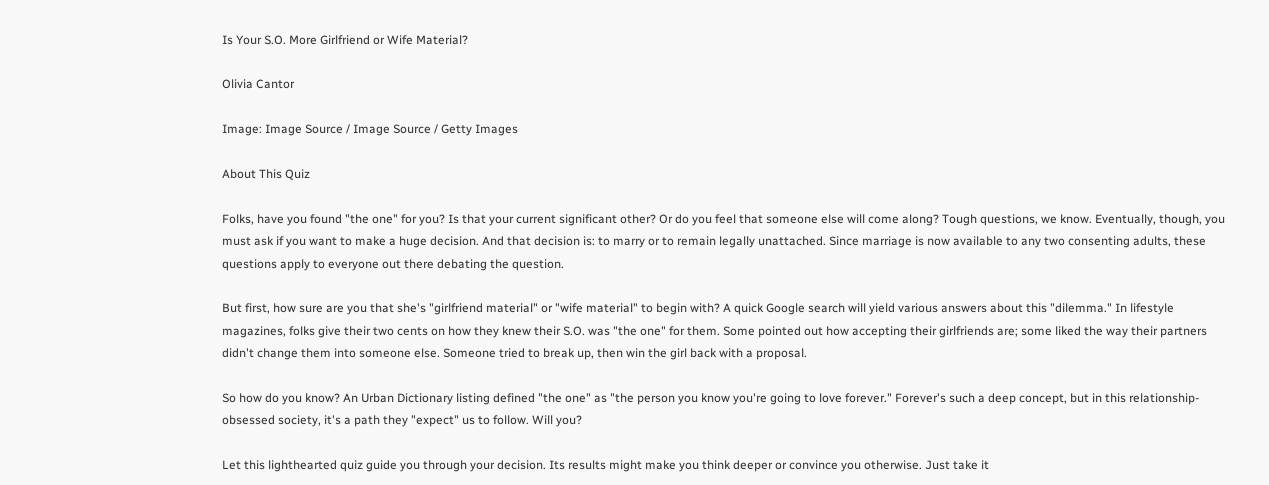Is Your S.O. More Girlfriend or Wife Material?

Olivia Cantor

Image: Image Source / Image Source / Getty Images

About This Quiz

Folks, have you found "the one" for you? Is that your current significant other? Or do you feel that someone else will come along? Tough questions, we know. Eventually, though, you must ask if you want to make a huge decision. And that decision is: to marry or to remain legally unattached. Since marriage is now available to any two consenting adults, these questions apply to everyone out there debating the question.

But first, how sure are you that she's "girlfriend material" or "wife material" to begin with? A quick Google search will yield various answers about this "dilemma." In lifestyle magazines, folks give their two cents on how they knew their S.O. was "the one" for them. Some pointed out how accepting their girlfriends are; some liked the way their partners didn't change them into someone else. Someone tried to break up, then win the girl back with a proposal.

So how do you know? An Urban Dictionary listing defined "the one" as "the person you know you're going to love forever." Forever's such a deep concept, but in this relationship-obsessed society, it's a path they "expect" us to follow. Will you?

Let this lighthearted quiz guide you through your decision. Its results might make you think deeper or convince you otherwise. Just take it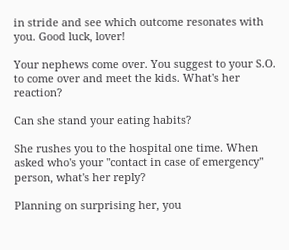in stride and see which outcome resonates with you. Good luck, lover!

Your nephews come over. You suggest to your S.O. to come over and meet the kids. What's her reaction?

Can she stand your eating habits?

She rushes you to the hospital one time. When asked who's your "contact in case of emergency" person, what's her reply?

Planning on surprising her, you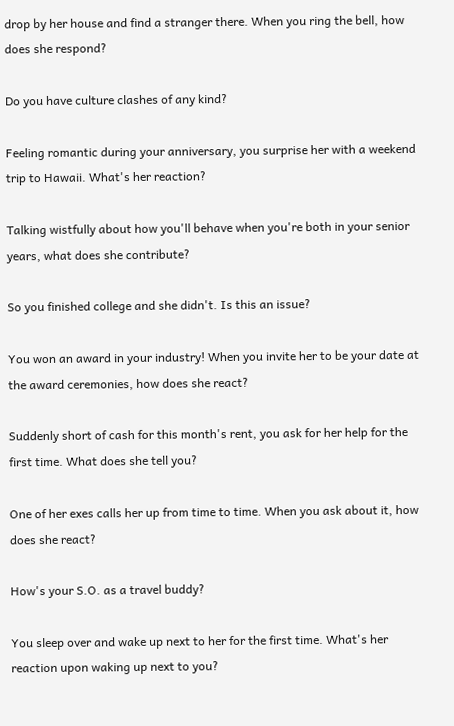drop by her house and find a stranger there. When you ring the bell, how does she respond?

Do you have culture clashes of any kind?

Feeling romantic during your anniversary, you surprise her with a weekend trip to Hawaii. What's her reaction?

Talking wistfully about how you'll behave when you're both in your senior years, what does she contribute?

So you finished college and she didn't. Is this an issue?

You won an award in your industry! When you invite her to be your date at the award ceremonies, how does she react?

Suddenly short of cash for this month's rent, you ask for her help for the first time. What does she tell you?

One of her exes calls her up from time to time. When you ask about it, how does she react?

How's your S.O. as a travel buddy?

You sleep over and wake up next to her for the first time. What's her reaction upon waking up next to you?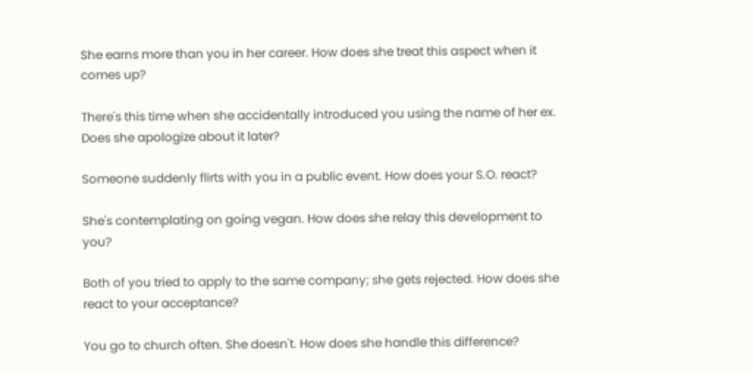She earns more than you in her career. How does she treat this aspect when it comes up?

There's this time when she accidentally introduced you using the name of her ex. Does she apologize about it later?

Someone suddenly flirts with you in a public event. How does your S.O. react?

She's contemplating on going vegan. How does she relay this development to you?

Both of you tried to apply to the same company; she gets rejected. How does she react to your acceptance?

You go to church often. She doesn't. How does she handle this difference?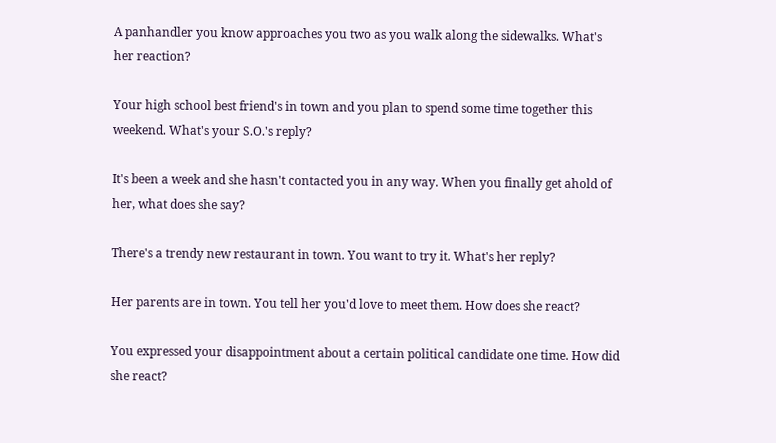A panhandler you know approaches you two as you walk along the sidewalks. What's her reaction?

Your high school best friend's in town and you plan to spend some time together this weekend. What's your S.O.'s reply?

It's been a week and she hasn't contacted you in any way. When you finally get ahold of her, what does she say?

There's a trendy new restaurant in town. You want to try it. What's her reply?

Her parents are in town. You tell her you'd love to meet them. How does she react?

You expressed your disappointment about a certain political candidate one time. How did she react?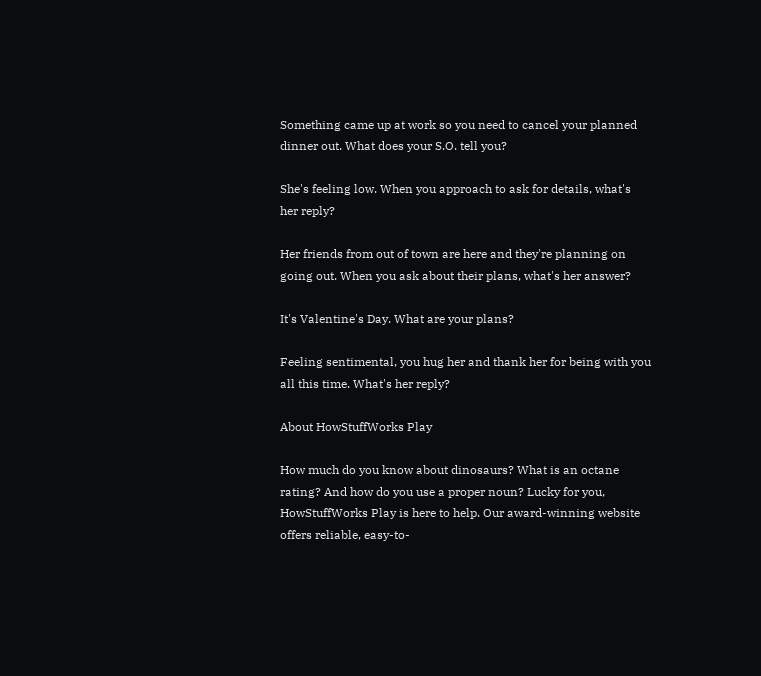Something came up at work so you need to cancel your planned dinner out. What does your S.O. tell you?

She's feeling low. When you approach to ask for details, what's her reply?

Her friends from out of town are here and they're planning on going out. When you ask about their plans, what's her answer?

It's Valentine's Day. What are your plans?

Feeling sentimental, you hug her and thank her for being with you all this time. What's her reply?

About HowStuffWorks Play

How much do you know about dinosaurs? What is an octane rating? And how do you use a proper noun? Lucky for you, HowStuffWorks Play is here to help. Our award-winning website offers reliable, easy-to-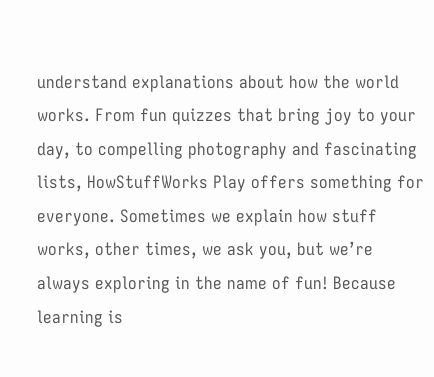understand explanations about how the world works. From fun quizzes that bring joy to your day, to compelling photography and fascinating lists, HowStuffWorks Play offers something for everyone. Sometimes we explain how stuff works, other times, we ask you, but we’re always exploring in the name of fun! Because learning is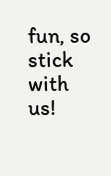fun, so stick with us!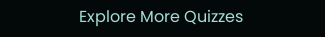Explore More Quizzes